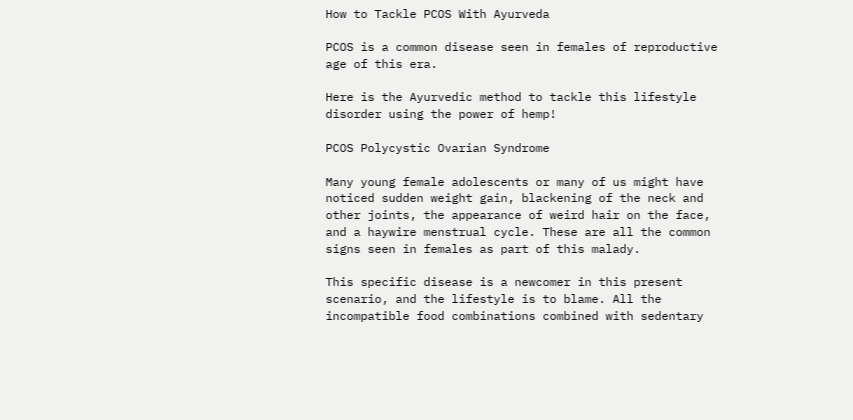How to Tackle PCOS With Ayurveda

PCOS is a common disease seen in females of reproductive age of this era.

Here is the Ayurvedic method to tackle this lifestyle disorder using the power of hemp!

PCOS Polycystic Ovarian Syndrome

Many young female adolescents or many of us might have noticed sudden weight gain, blackening of the neck and other joints, the appearance of weird hair on the face, and a haywire menstrual cycle. These are all the common signs seen in females as part of this malady.

This specific disease is a newcomer in this present scenario, and the lifestyle is to blame. All the incompatible food combinations combined with sedentary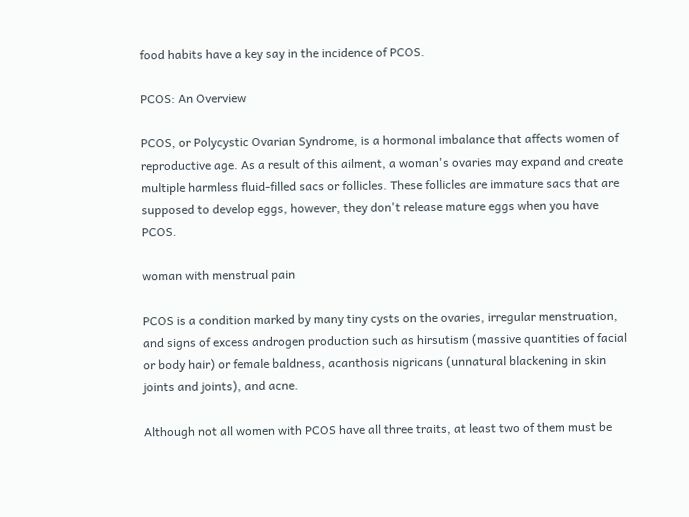food habits have a key say in the incidence of PCOS.

PCOS: An Overview

PCOS, or Polycystic Ovarian Syndrome, is a hormonal imbalance that affects women of reproductive age. As a result of this ailment, a woman's ovaries may expand and create multiple harmless fluid-filled sacs or follicles. These follicles are immature sacs that are supposed to develop eggs, however, they don't release mature eggs when you have PCOS.

woman with menstrual pain

PCOS is a condition marked by many tiny cysts on the ovaries, irregular menstruation, and signs of excess androgen production such as hirsutism (massive quantities of facial or body hair) or female baldness, acanthosis nigricans (unnatural blackening in skin joints and joints), and acne.

Although not all women with PCOS have all three traits, at least two of them must be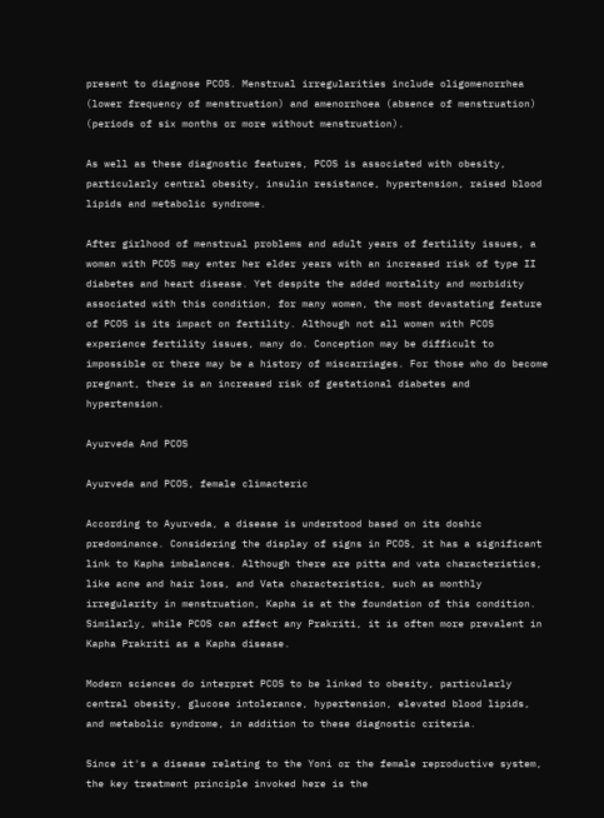present to diagnose PCOS. Menstrual irregularities include oligomenorrhea (lower frequency of menstruation) and amenorrhoea (absence of menstruation) (periods of six months or more without menstruation).

As well as these diagnostic features, PCOS is associated with obesity, particularly central obesity, insulin resistance, hypertension, raised blood lipids and metabolic syndrome.

After girlhood of menstrual problems and adult years of fertility issues, a woman with PCOS may enter her elder years with an increased risk of type II diabetes and heart disease. Yet despite the added mortality and morbidity associated with this condition, for many women, the most devastating feature of PCOS is its impact on fertility. Although not all women with PCOS experience fertility issues, many do. Conception may be difficult to impossible or there may be a history of miscarriages. For those who do become pregnant, there is an increased risk of gestational diabetes and hypertension.

Ayurveda And PCOS

Ayurveda and PCOS, female climacteric

According to Ayurveda, a disease is understood based on its doshic predominance. Considering the display of signs in PCOS, it has a significant link to Kapha imbalances. Although there are pitta and vata characteristics, like acne and hair loss, and Vata characteristics, such as monthly irregularity in menstruation, Kapha is at the foundation of this condition. Similarly, while PCOS can affect any Prakriti, it is often more prevalent in Kapha Prakriti as a Kapha disease.

Modern sciences do interpret PCOS to be linked to obesity, particularly central obesity, glucose intolerance, hypertension, elevated blood lipids, and metabolic syndrome, in addition to these diagnostic criteria.

Since it's a disease relating to the Yoni or the female reproductive system, the key treatment principle invoked here is the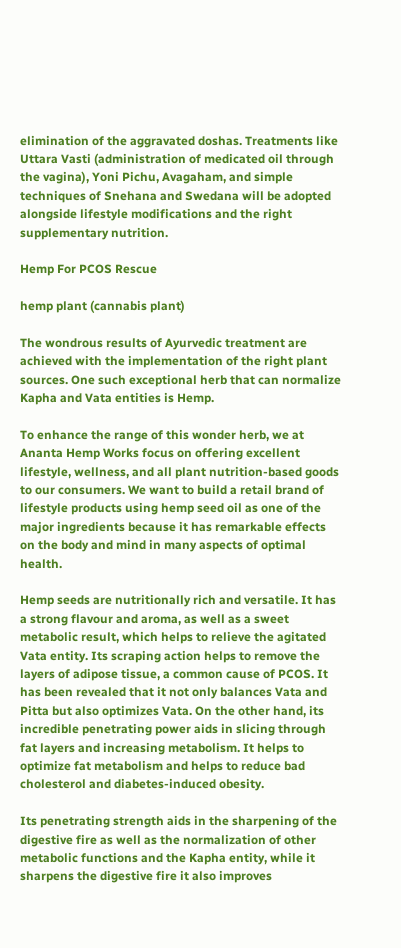elimination of the aggravated doshas. Treatments like Uttara Vasti (administration of medicated oil through the vagina), Yoni Pichu, Avagaham, and simple techniques of Snehana and Swedana will be adopted alongside lifestyle modifications and the right supplementary nutrition.

Hemp For PCOS Rescue

hemp plant (cannabis plant)

The wondrous results of Ayurvedic treatment are achieved with the implementation of the right plant sources. One such exceptional herb that can normalize Kapha and Vata entities is Hemp.

To enhance the range of this wonder herb, we at Ananta Hemp Works focus on offering excellent lifestyle, wellness, and all plant nutrition-based goods to our consumers. We want to build a retail brand of lifestyle products using hemp seed oil as one of the major ingredients because it has remarkable effects on the body and mind in many aspects of optimal health.

Hemp seeds are nutritionally rich and versatile. It has a strong flavour and aroma, as well as a sweet metabolic result, which helps to relieve the agitated Vata entity. Its scraping action helps to remove the layers of adipose tissue, a common cause of PCOS. It has been revealed that it not only balances Vata and Pitta but also optimizes Vata. On the other hand, its incredible penetrating power aids in slicing through fat layers and increasing metabolism. It helps to optimize fat metabolism and helps to reduce bad cholesterol and diabetes-induced obesity.

Its penetrating strength aids in the sharpening of the digestive fire as well as the normalization of other metabolic functions and the Kapha entity, while it sharpens the digestive fire it also improves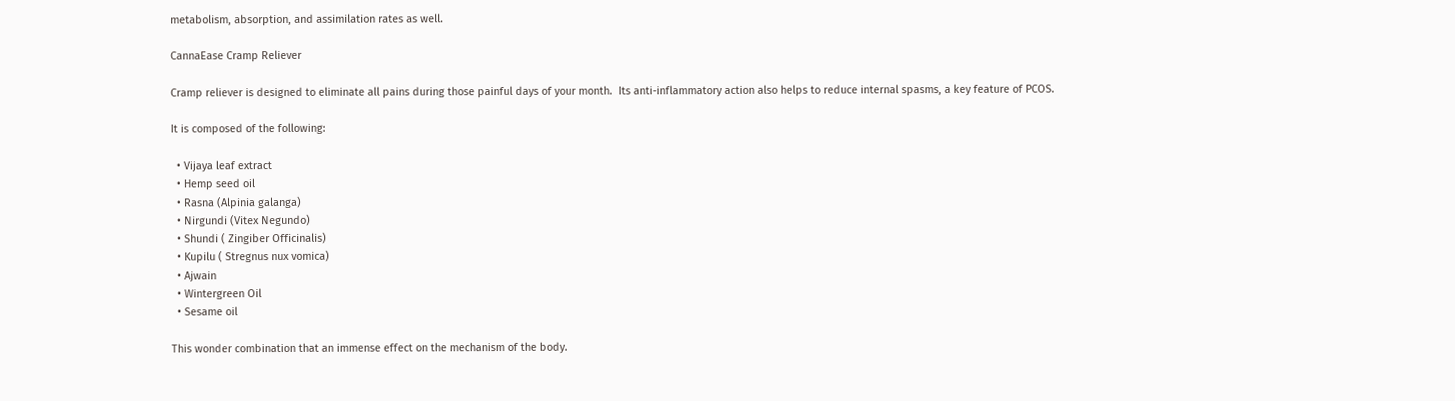metabolism, absorption, and assimilation rates as well.

CannaEase Cramp Reliever

Cramp reliever is designed to eliminate all pains during those painful days of your month.  Its anti-inflammatory action also helps to reduce internal spasms, a key feature of PCOS.

It is composed of the following:

  • Vijaya leaf extract
  • Hemp seed oil
  • Rasna (Alpinia galanga)
  • Nirgundi (Vitex Negundo)
  • Shundi ( Zingiber Officinalis)
  • Kupilu ( Stregnus nux vomica)
  • Ajwain
  • Wintergreen Oil
  • Sesame oil

This wonder combination that an immense effect on the mechanism of the body.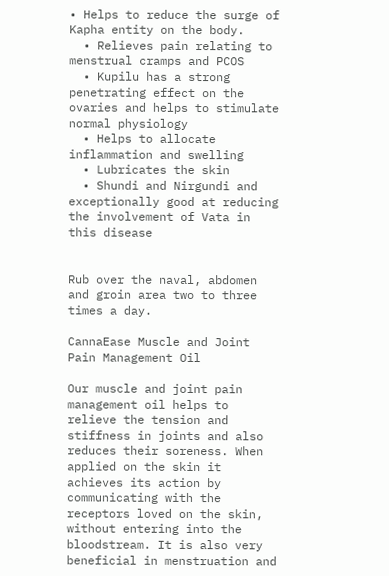• Helps to reduce the surge of Kapha entity on the body.
  • Relieves pain relating to menstrual cramps and PCOS
  • Kupilu has a strong penetrating effect on the ovaries and helps to stimulate normal physiology
  • Helps to allocate inflammation and swelling
  • Lubricates the skin
  • Shundi and Nirgundi and exceptionally good at reducing the involvement of Vata in this disease


Rub over the naval, abdomen and groin area two to three times a day.

CannaEase Muscle and Joint Pain Management Oil

Our muscle and joint pain management oil helps to relieve the tension and stiffness in joints and also reduces their soreness. When applied on the skin it achieves its action by communicating with the receptors loved on the skin,  without entering into the bloodstream. It is also very beneficial in menstruation and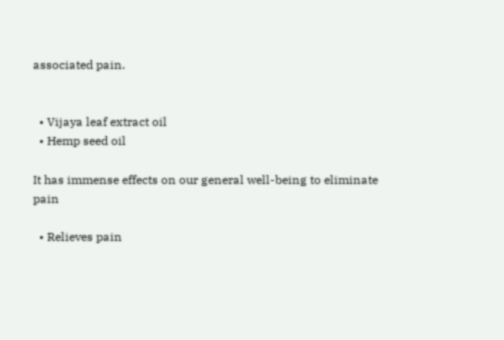associated pain.


  • Vijaya leaf extract oil
  • Hemp seed oil

It has immense effects on our general well-being to eliminate pain

  • Relieves pain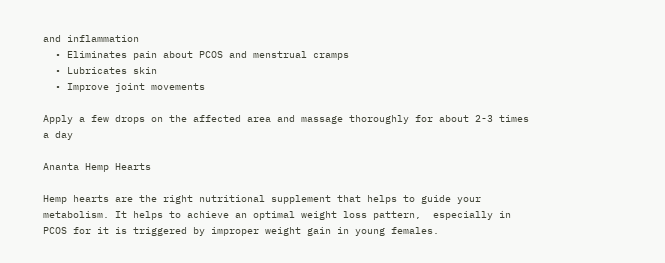and inflammation
  • Eliminates pain about PCOS and menstrual cramps
  • Lubricates skin
  • Improve joint movements

Apply a few drops on the affected area and massage thoroughly for about 2-3 times a day

Ananta Hemp Hearts

Hemp hearts are the right nutritional supplement that helps to guide your metabolism. It helps to achieve an optimal weight loss pattern,  especially in PCOS for it is triggered by improper weight gain in young females.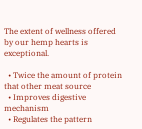The extent of wellness offered by our hemp hearts is exceptional.

  • Twice the amount of protein that other meat source
  • Improves digestive mechanism
  • Regulates the pattern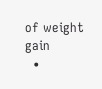of weight gain
  •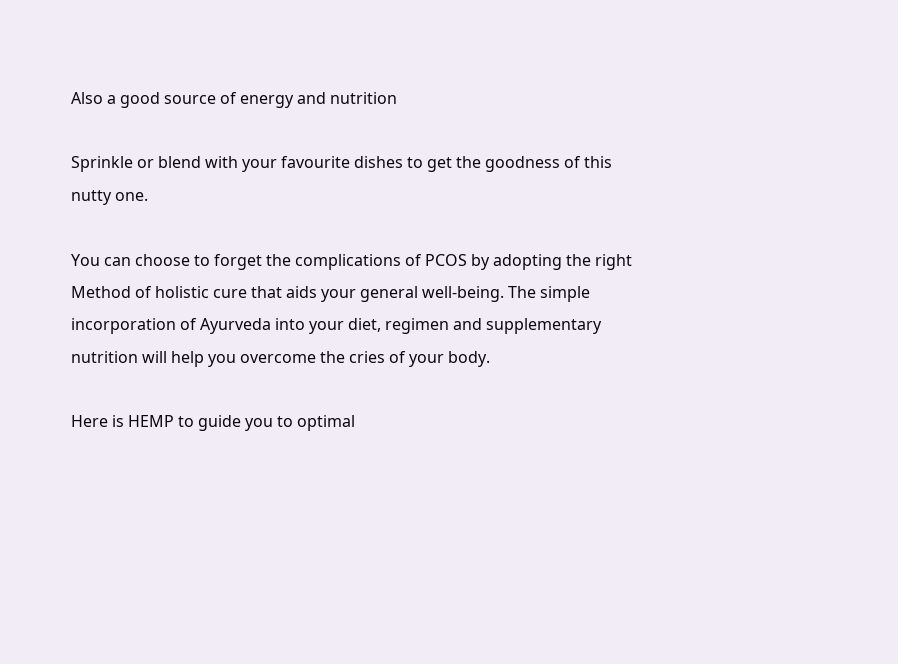Also a good source of energy and nutrition

Sprinkle or blend with your favourite dishes to get the goodness of this nutty one.

You can choose to forget the complications of PCOS by adopting the right Method of holistic cure that aids your general well-being. The simple incorporation of Ayurveda into your diet, regimen and supplementary nutrition will help you overcome the cries of your body.

Here is HEMP to guide you to optimal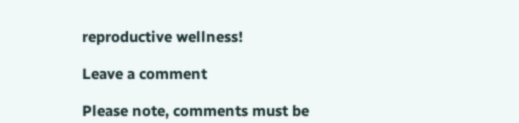reproductive wellness!

Leave a comment

Please note, comments must be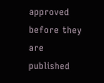approved before they are published